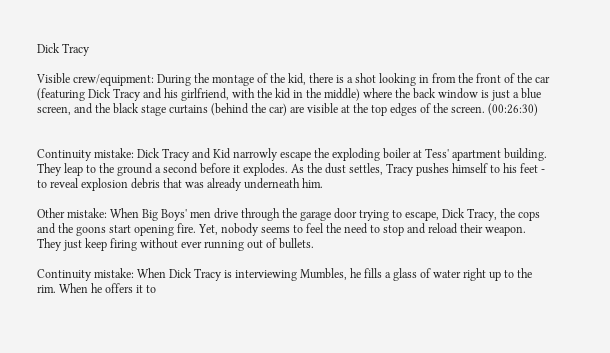Dick Tracy

Visible crew/equipment: During the montage of the kid, there is a shot looking in from the front of the car (featuring Dick Tracy and his girlfriend, with the kid in the middle) where the back window is just a blue screen, and the black stage curtains (behind the car) are visible at the top edges of the screen. (00:26:30)


Continuity mistake: Dick Tracy and Kid narrowly escape the exploding boiler at Tess' apartment building. They leap to the ground a second before it explodes. As the dust settles, Tracy pushes himself to his feet - to reveal explosion debris that was already underneath him.

Other mistake: When Big Boys' men drive through the garage door trying to escape, Dick Tracy, the cops and the goons start opening fire. Yet, nobody seems to feel the need to stop and reload their weapon. They just keep firing without ever running out of bullets.

Continuity mistake: When Dick Tracy is interviewing Mumbles, he fills a glass of water right up to the rim. When he offers it to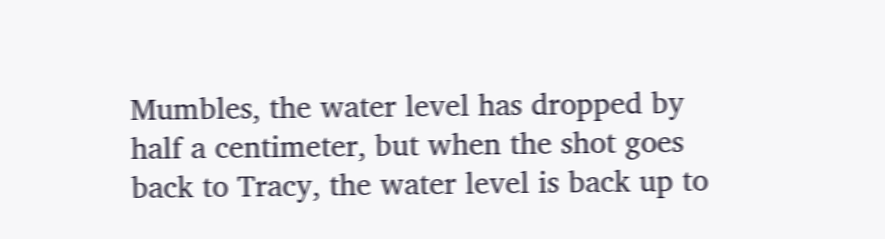Mumbles, the water level has dropped by half a centimeter, but when the shot goes back to Tracy, the water level is back up to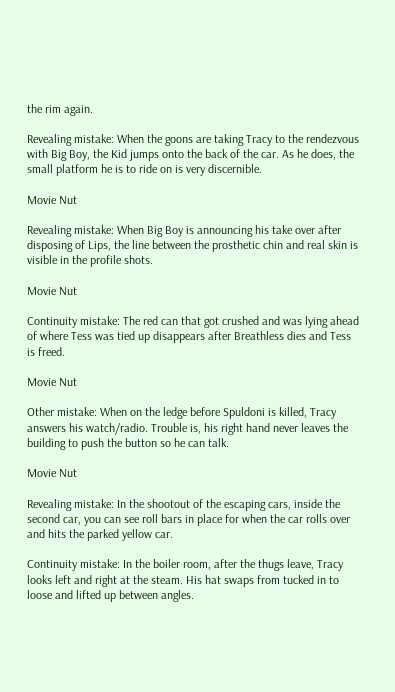the rim again.

Revealing mistake: When the goons are taking Tracy to the rendezvous with Big Boy, the Kid jumps onto the back of the car. As he does, the small platform he is to ride on is very discernible.

Movie Nut

Revealing mistake: When Big Boy is announcing his take over after disposing of Lips, the line between the prosthetic chin and real skin is visible in the profile shots.

Movie Nut

Continuity mistake: The red can that got crushed and was lying ahead of where Tess was tied up disappears after Breathless dies and Tess is freed.

Movie Nut

Other mistake: When on the ledge before Spuldoni is killed, Tracy answers his watch/radio. Trouble is, his right hand never leaves the building to push the button so he can talk.

Movie Nut

Revealing mistake: In the shootout of the escaping cars, inside the second car, you can see roll bars in place for when the car rolls over and hits the parked yellow car.

Continuity mistake: In the boiler room, after the thugs leave, Tracy looks left and right at the steam. His hat swaps from tucked in to loose and lifted up between angles.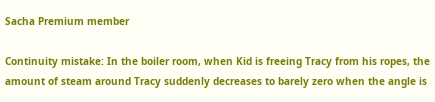Sacha Premium member

Continuity mistake: In the boiler room, when Kid is freeing Tracy from his ropes, the amount of steam around Tracy suddenly decreases to barely zero when the angle is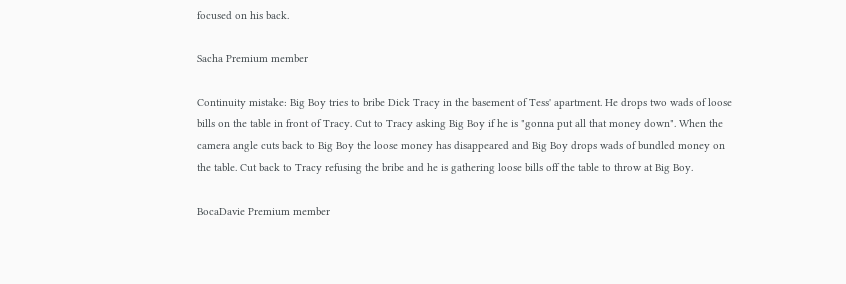focused on his back.

Sacha Premium member

Continuity mistake: Big Boy tries to bribe Dick Tracy in the basement of Tess' apartment. He drops two wads of loose bills on the table in front of Tracy. Cut to Tracy asking Big Boy if he is "gonna put all that money down". When the camera angle cuts back to Big Boy the loose money has disappeared and Big Boy drops wads of bundled money on the table. Cut back to Tracy refusing the bribe and he is gathering loose bills off the table to throw at Big Boy.

BocaDavie Premium member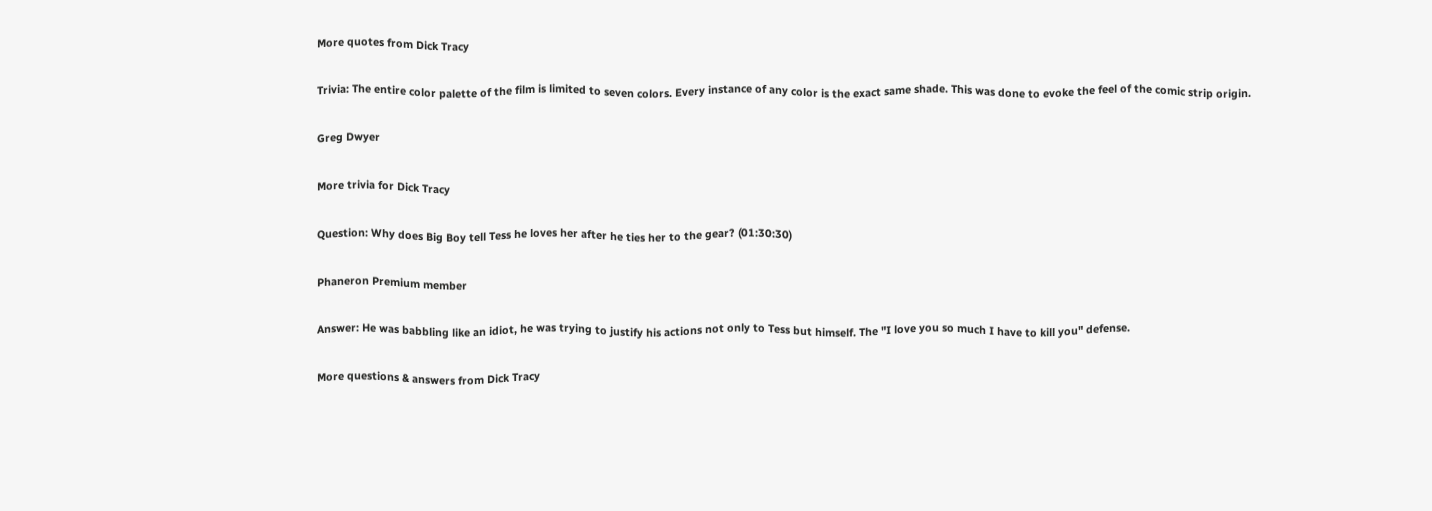More quotes from Dick Tracy

Trivia: The entire color palette of the film is limited to seven colors. Every instance of any color is the exact same shade. This was done to evoke the feel of the comic strip origin.

Greg Dwyer

More trivia for Dick Tracy

Question: Why does Big Boy tell Tess he loves her after he ties her to the gear? (01:30:30)

Phaneron Premium member

Answer: He was babbling like an idiot, he was trying to justify his actions not only to Tess but himself. The "I love you so much I have to kill you" defense.

More questions & answers from Dick Tracy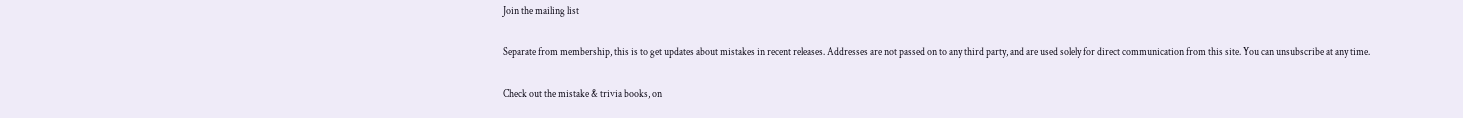Join the mailing list

Separate from membership, this is to get updates about mistakes in recent releases. Addresses are not passed on to any third party, and are used solely for direct communication from this site. You can unsubscribe at any time.

Check out the mistake & trivia books, on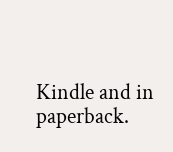Kindle and in paperback.